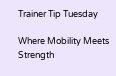Trainer Tip Tuesday

Where Mobility Meets Strength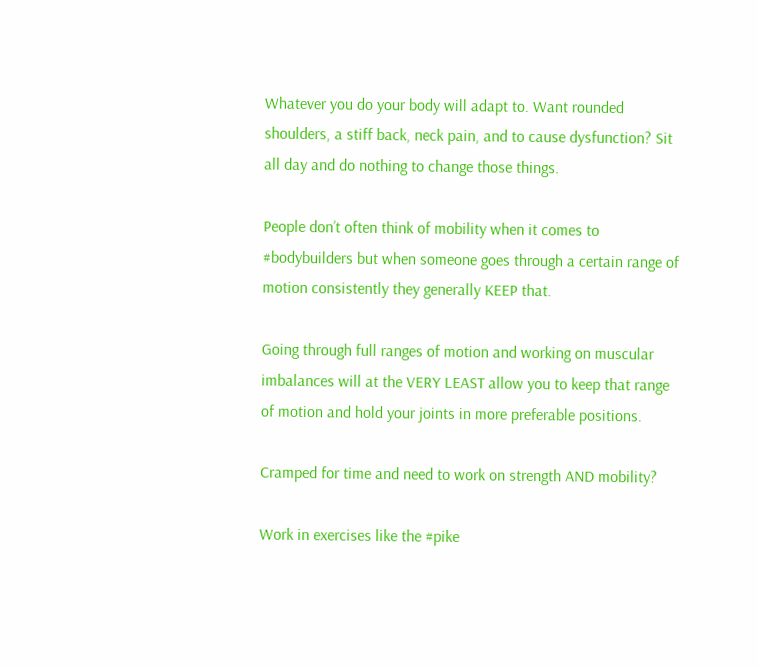Whatever you do your body will adapt to. Want rounded shoulders, a stiff back, neck pain, and to cause dysfunction? Sit all day and do nothing to change those things.

People don’t often think of mobility when it comes to #bodybuilders but when someone goes through a certain range of motion consistently they generally KEEP that.

Going through full ranges of motion and working on muscular imbalances will at the VERY LEAST allow you to keep that range of motion and hold your joints in more preferable positions.

Cramped for time and need to work on strength AND mobility?

Work in exercises like the #pike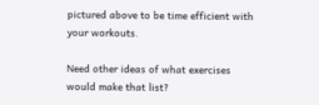pictured above to be time efficient with your workouts.

Need other ideas of what exercises would make that list?